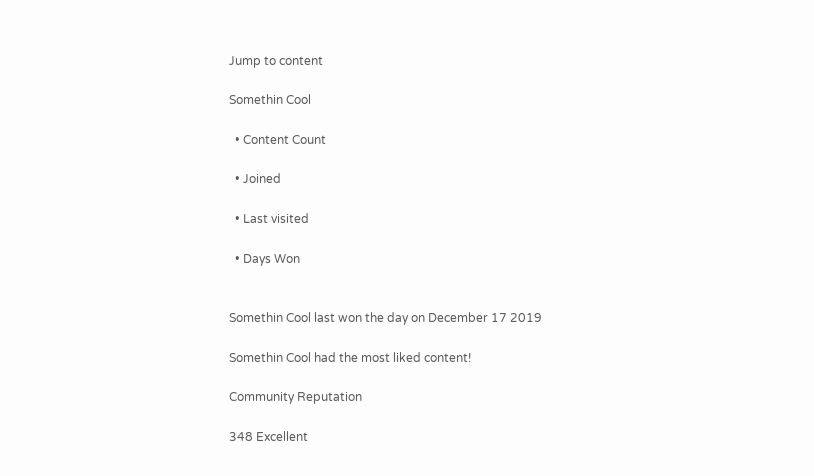Jump to content

Somethin Cool

  • Content Count

  • Joined

  • Last visited

  • Days Won


Somethin Cool last won the day on December 17 2019

Somethin Cool had the most liked content!

Community Reputation

348 Excellent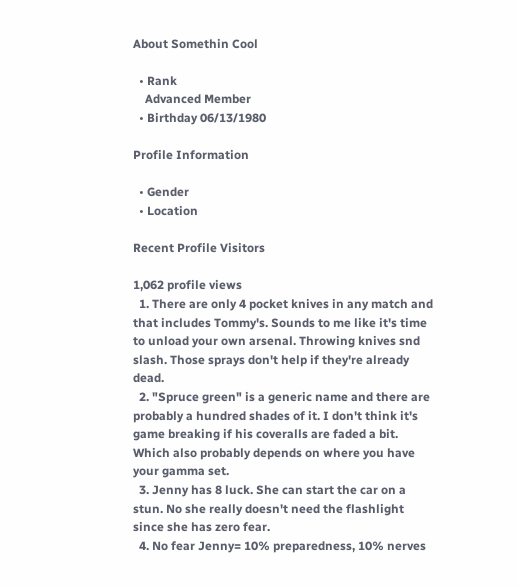About Somethin Cool

  • Rank
    Advanced Member
  • Birthday 06/13/1980

Profile Information

  • Gender
  • Location

Recent Profile Visitors

1,062 profile views
  1. There are only 4 pocket knives in any match and that includes Tommy's. Sounds to me like it's time to unload your own arsenal. Throwing knives snd slash. Those sprays don't help if they're already dead.
  2. "Spruce green" is a generic name and there are probably a hundred shades of it. I don't think it's game breaking if his coveralls are faded a bit. Which also probably depends on where you have your gamma set.
  3. Jenny has 8 luck. She can start the car on a stun. No she really doesn't need the flashlight since she has zero fear.
  4. No fear Jenny= 10% preparedness, 10% nerves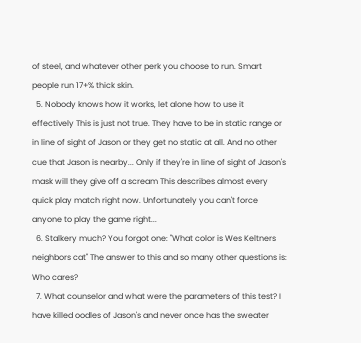of steel, and whatever other perk you choose to run. Smart people run 17+% thick skin.
  5. Nobody knows how it works, let alone how to use it effectively This is just not true. They have to be in static range or in line of sight of Jason or they get no static at all. And no other cue that Jason is nearby... Only if they're in line of sight of Jason's mask will they give off a scream This describes almost every quick play match right now. Unfortunately you can't force anyone to play the game right...
  6. Stalkery much? You forgot one: "What color is Wes Keltners neighbors cat" The answer to this and so many other questions is: Who cares?
  7. What counselor and what were the parameters of this test? I have killed oodles of Jason's and never once has the sweater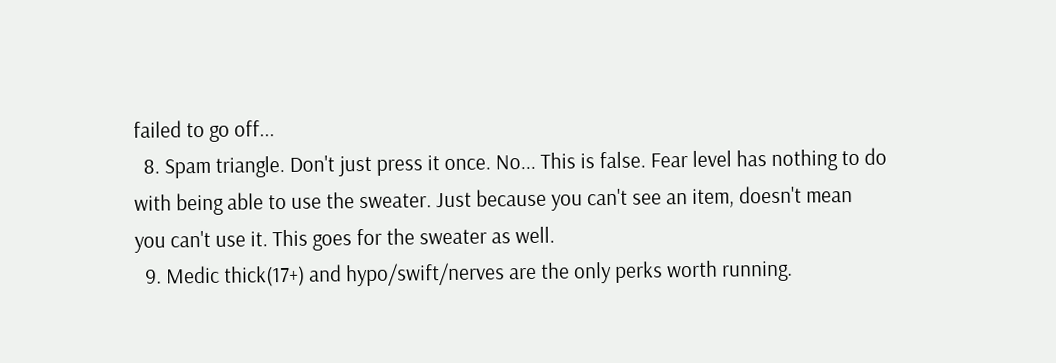failed to go off...
  8. Spam triangle. Don't just press it once. No... This is false. Fear level has nothing to do with being able to use the sweater. Just because you can't see an item, doesn't mean you can't use it. This goes for the sweater as well.
  9. Medic thick(17+) and hypo/swift/nerves are the only perks worth running.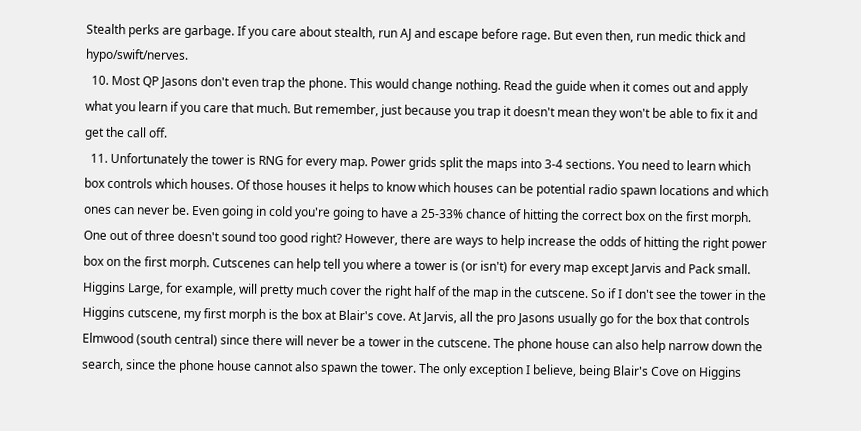Stealth perks are garbage. If you care about stealth, run AJ and escape before rage. But even then, run medic thick and hypo/swift/nerves.
  10. Most QP Jasons don't even trap the phone. This would change nothing. Read the guide when it comes out and apply what you learn if you care that much. But remember, just because you trap it doesn't mean they won't be able to fix it and get the call off.
  11. Unfortunately the tower is RNG for every map. Power grids split the maps into 3-4 sections. You need to learn which box controls which houses. Of those houses it helps to know which houses can be potential radio spawn locations and which ones can never be. Even going in cold you're going to have a 25-33% chance of hitting the correct box on the first morph. One out of three doesn't sound too good right? However, there are ways to help increase the odds of hitting the right power box on the first morph. Cutscenes can help tell you where a tower is (or isn't) for every map except Jarvis and Pack small. Higgins Large, for example, will pretty much cover the right half of the map in the cutscene. So if I don't see the tower in the Higgins cutscene, my first morph is the box at Blair's cove. At Jarvis, all the pro Jasons usually go for the box that controls Elmwood (south central) since there will never be a tower in the cutscene. The phone house can also help narrow down the search, since the phone house cannot also spawn the tower. The only exception I believe, being Blair's Cove on Higgins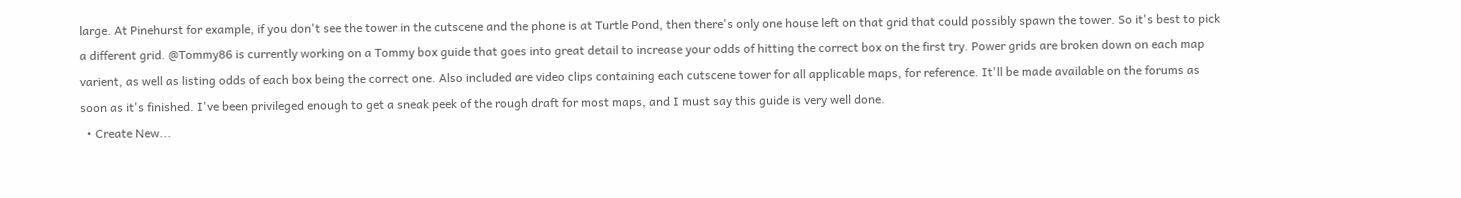large. At Pinehurst for example, if you don't see the tower in the cutscene and the phone is at Turtle Pond, then there's only one house left on that grid that could possibly spawn the tower. So it's best to pick a different grid. @Tommy86 is currently working on a Tommy box guide that goes into great detail to increase your odds of hitting the correct box on the first try. Power grids are broken down on each map varient, as well as listing odds of each box being the correct one. Also included are video clips containing each cutscene tower for all applicable maps, for reference. It'll be made available on the forums as soon as it's finished. I've been privileged enough to get a sneak peek of the rough draft for most maps, and I must say this guide is very well done.
  • Create New...